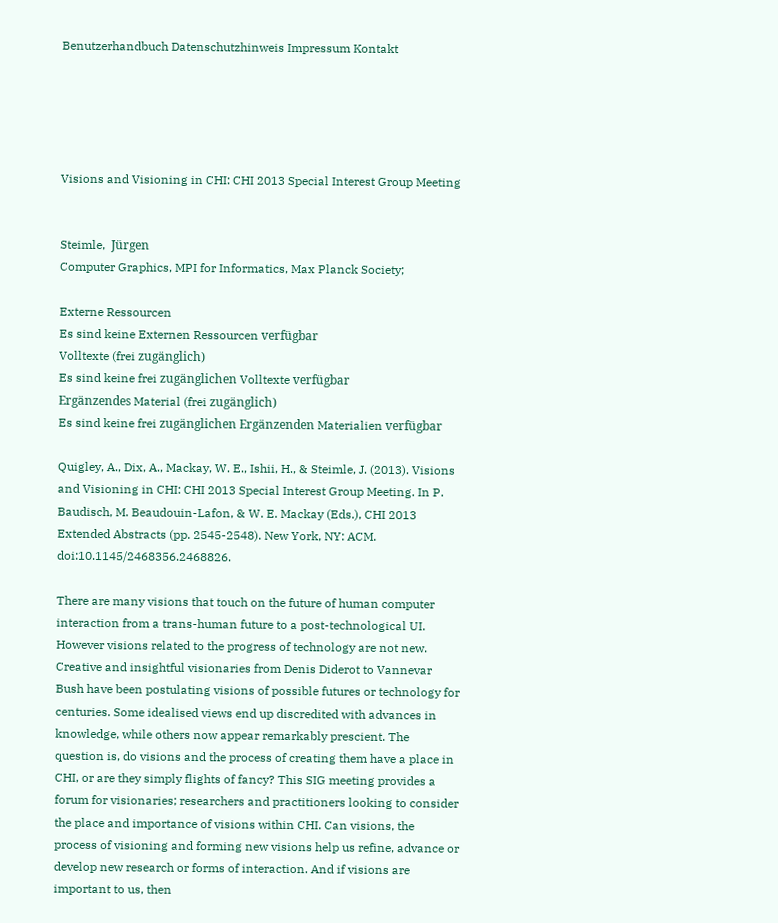Benutzerhandbuch Datenschutzhinweis Impressum Kontakt





Visions and Visioning in CHI: CHI 2013 Special Interest Group Meeting


Steimle,  Jürgen
Computer Graphics, MPI for Informatics, Max Planck Society;

Externe Ressourcen
Es sind keine Externen Ressourcen verfügbar
Volltexte (frei zugänglich)
Es sind keine frei zugänglichen Volltexte verfügbar
Ergänzendes Material (frei zugänglich)
Es sind keine frei zugänglichen Ergänzenden Materialien verfügbar

Quigley, A., Dix, A., Mackay, W. E., Ishii, H., & Steimle, J. (2013). Visions and Visioning in CHI: CHI 2013 Special Interest Group Meeting. In P. Baudisch, M. Beaudouin-Lafon, & W. E. Mackay (Eds.), CHI 2013 Extended Abstracts (pp. 2545-2548). New York, NY: ACM. doi:10.1145/2468356.2468826.

There are many visions that touch on the future of human computer interaction from a trans-human future to a post-technological UI. However visions related to the progress of technology are not new. Creative and insightful visionaries from Denis Diderot to Vannevar Bush have been postulating visions of possible futures or technology for centuries. Some idealised views end up discredited with advances in knowledge, while others now appear remarkably prescient. The question is, do visions and the process of creating them have a place in CHI, or are they simply flights of fancy? This SIG meeting provides a forum for visionaries; researchers and practitioners looking to consider the place and importance of visions within CHI. Can visions, the process of visioning and forming new visions help us refine, advance or develop new research or forms of interaction. And if visions are important to us, then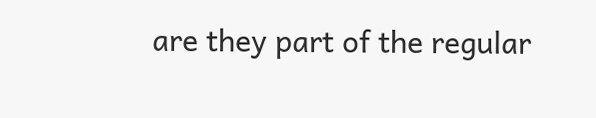are they part of the regular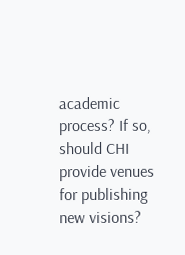academic process? If so, should CHI provide venues for publishing new visions?